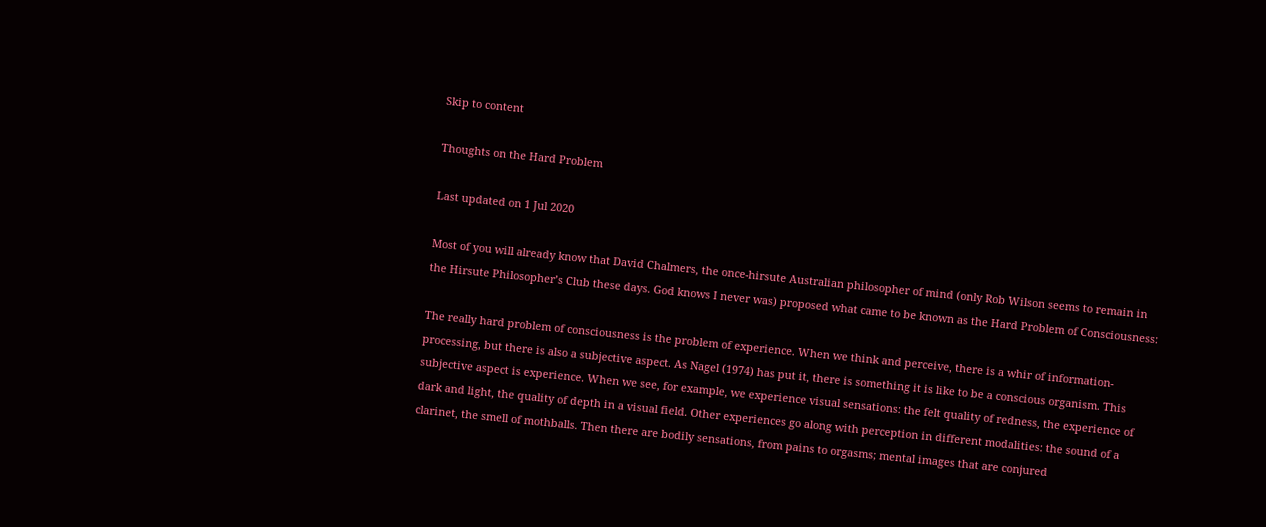Skip to content

Thoughts on the Hard Problem

Last updated on 1 Jul 2020

Most of you will already know that David Chalmers, the once-hirsute Australian philosopher of mind (only Rob Wilson seems to remain in the Hirsute Philosopher’s Club these days. God knows I never was) proposed what came to be known as the Hard Problem of Consciousness:

The really hard problem of consciousness is the problem of experience. When we think and perceive, there is a whir of information-processing, but there is also a subjective aspect. As Nagel (1974) has put it, there is something it is like to be a conscious organism. This subjective aspect is experience. When we see, for example, we experience visual sensations: the felt quality of redness, the experience of dark and light, the quality of depth in a visual field. Other experiences go along with perception in different modalities: the sound of a clarinet, the smell of mothballs. Then there are bodily sensations, from pains to orgasms; mental images that are conjured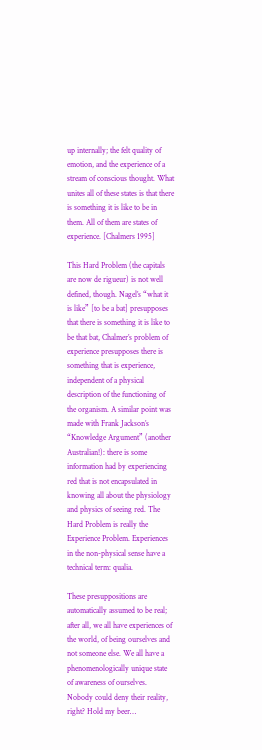up internally; the felt quality of emotion, and the experience of a stream of conscious thought. What unites all of these states is that there is something it is like to be in them. All of them are states of experience. [Chalmers 1995]

This Hard Problem (the capitals are now de rigueur) is not well defined, though. Nagel’s “what it is like” [to be a bat] presupposes that there is something it is like to be that bat, Chalmer’s problem of experience presupposes there is something that is experience, independent of a physical description of the functioning of the organism. A similar point was made with Frank Jackson’s “Knowledge Argument” (another Australian!): there is some information had by experiencing red that is not encapsulated in knowing all about the physiology and physics of seeing red. The Hard Problem is really the Experience Problem. Experiences in the non-physical sense have a technical term: qualia.

These presuppositions are automatically assumed to be real; after all, we all have experiences of the world, of being ourselves and not someone else. We all have a phenomenologically unique state of awareness of ourselves. Nobody could deny their reality, right? Hold my beer…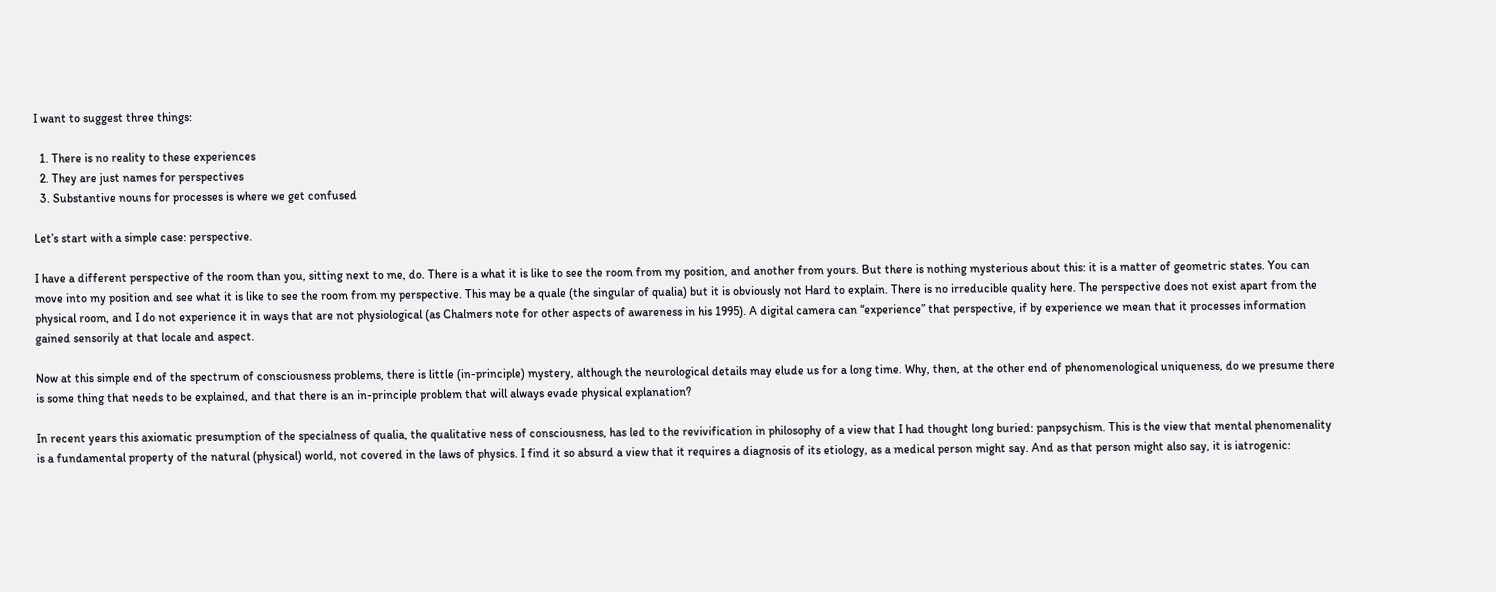I want to suggest three things:

  1. There is no reality to these experiences
  2. They are just names for perspectives
  3. Substantive nouns for processes is where we get confused

Let’s start with a simple case: perspective.

I have a different perspective of the room than you, sitting next to me, do. There is a what it is like to see the room from my position, and another from yours. But there is nothing mysterious about this: it is a matter of geometric states. You can move into my position and see what it is like to see the room from my perspective. This may be a quale (the singular of qualia) but it is obviously not Hard to explain. There is no irreducible quality here. The perspective does not exist apart from the physical room, and I do not experience it in ways that are not physiological (as Chalmers note for other aspects of awareness in his 1995). A digital camera can “experience” that perspective, if by experience we mean that it processes information gained sensorily at that locale and aspect.

Now at this simple end of the spectrum of consciousness problems, there is little (in-principle) mystery, although the neurological details may elude us for a long time. Why, then, at the other end of phenomenological uniqueness, do we presume there is some thing that needs to be explained, and that there is an in-principle problem that will always evade physical explanation?

In recent years this axiomatic presumption of the specialness of qualia, the qualitative ness of consciousness, has led to the revivification in philosophy of a view that I had thought long buried: panpsychism. This is the view that mental phenomenality is a fundamental property of the natural (physical) world, not covered in the laws of physics. I find it so absurd a view that it requires a diagnosis of its etiology, as a medical person might say. And as that person might also say, it is iatrogenic: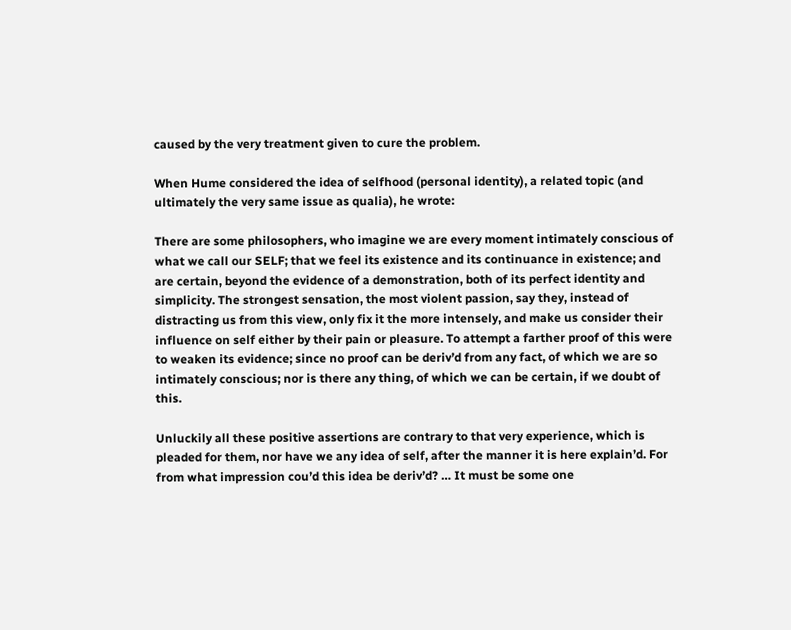caused by the very treatment given to cure the problem.

When Hume considered the idea of selfhood (personal identity), a related topic (and ultimately the very same issue as qualia), he wrote:

There are some philosophers, who imagine we are every moment intimately conscious of what we call our SELF; that we feel its existence and its continuance in existence; and are certain, beyond the evidence of a demonstration, both of its perfect identity and simplicity. The strongest sensation, the most violent passion, say they, instead of distracting us from this view, only fix it the more intensely, and make us consider their influence on self either by their pain or pleasure. To attempt a farther proof of this were to weaken its evidence; since no proof can be deriv’d from any fact, of which we are so intimately conscious; nor is there any thing, of which we can be certain, if we doubt of this.

Unluckily all these positive assertions are contrary to that very experience, which is pleaded for them, nor have we any idea of self, after the manner it is here explain’d. For from what impression cou’d this idea be deriv’d? … It must be some one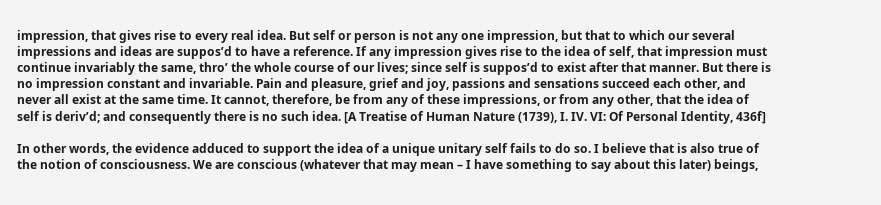impression, that gives rise to every real idea. But self or person is not any one impression, but that to which our several impressions and ideas are suppos’d to have a reference. If any impression gives rise to the idea of self, that impression must continue invariably the same, thro’ the whole course of our lives; since self is suppos’d to exist after that manner. But there is no impression constant and invariable. Pain and pleasure, grief and joy, passions and sensations succeed each other, and never all exist at the same time. It cannot, therefore, be from any of these impressions, or from any other, that the idea of self is deriv’d; and consequently there is no such idea. [A Treatise of Human Nature (1739), I. IV. VI: Of Personal Identity, 436f]

In other words, the evidence adduced to support the idea of a unique unitary self fails to do so. I believe that is also true of the notion of consciousness. We are conscious (whatever that may mean – I have something to say about this later) beings,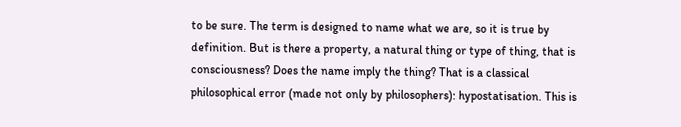to be sure. The term is designed to name what we are, so it is true by definition. But is there a property, a natural thing or type of thing, that is consciousness? Does the name imply the thing? That is a classical philosophical error (made not only by philosophers): hypostatisation. This is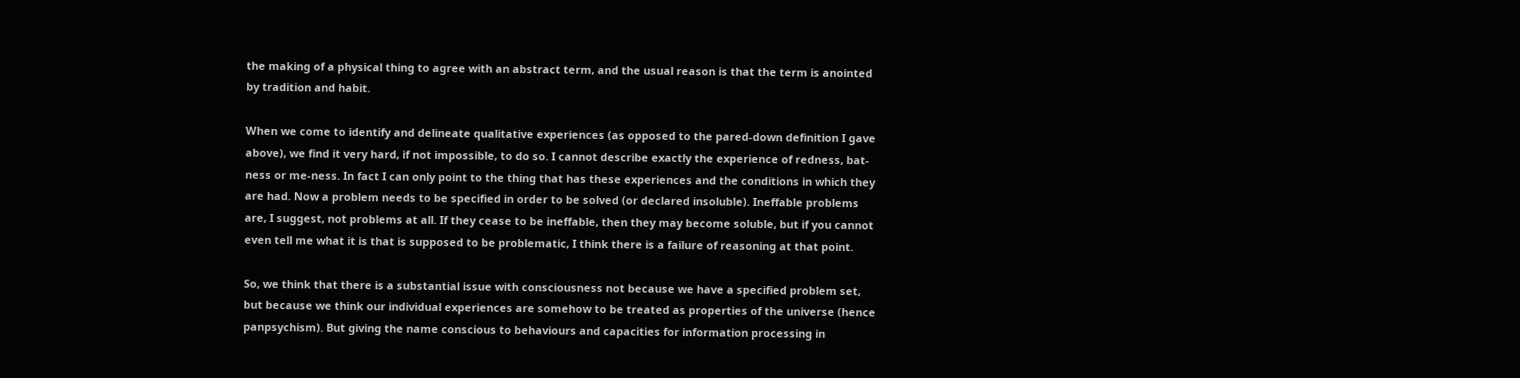the making of a physical thing to agree with an abstract term, and the usual reason is that the term is anointed by tradition and habit.

When we come to identify and delineate qualitative experiences (as opposed to the pared-down definition I gave above), we find it very hard, if not impossible, to do so. I cannot describe exactly the experience of redness, bat-ness or me-ness. In fact I can only point to the thing that has these experiences and the conditions in which they are had. Now a problem needs to be specified in order to be solved (or declared insoluble). Ineffable problems are, I suggest, not problems at all. If they cease to be ineffable, then they may become soluble, but if you cannot even tell me what it is that is supposed to be problematic, I think there is a failure of reasoning at that point.

So, we think that there is a substantial issue with consciousness not because we have a specified problem set, but because we think our individual experiences are somehow to be treated as properties of the universe (hence panpsychism). But giving the name conscious to behaviours and capacities for information processing in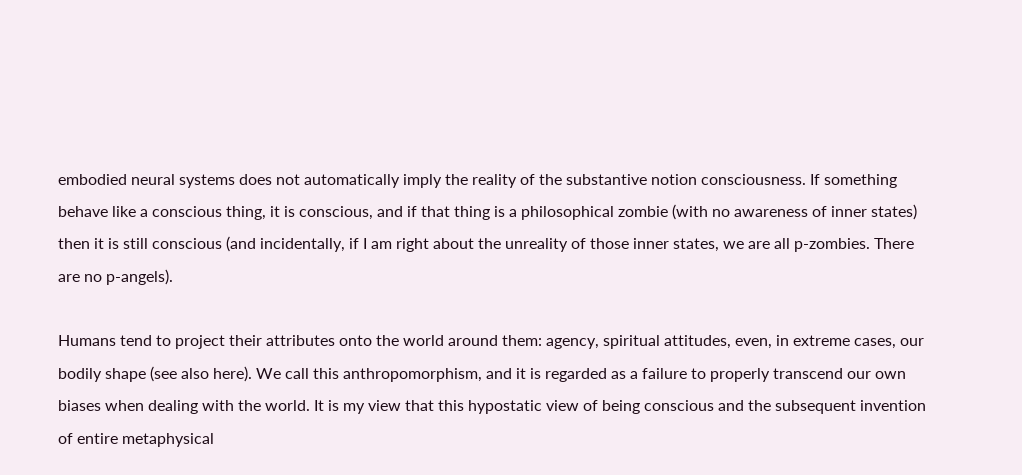embodied neural systems does not automatically imply the reality of the substantive notion consciousness. If something behave like a conscious thing, it is conscious, and if that thing is a philosophical zombie (with no awareness of inner states) then it is still conscious (and incidentally, if I am right about the unreality of those inner states, we are all p-zombies. There are no p-angels).

Humans tend to project their attributes onto the world around them: agency, spiritual attitudes, even, in extreme cases, our bodily shape (see also here). We call this anthropomorphism, and it is regarded as a failure to properly transcend our own biases when dealing with the world. It is my view that this hypostatic view of being conscious and the subsequent invention of entire metaphysical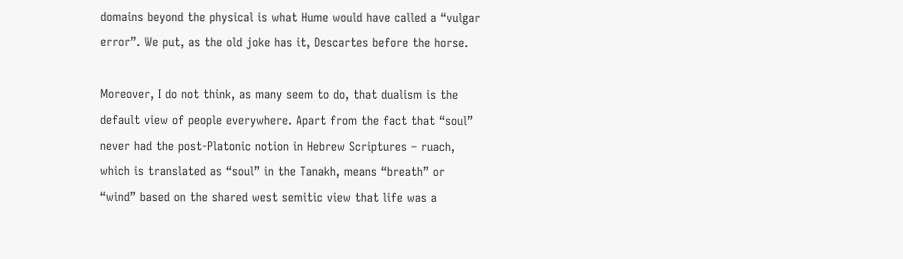domains beyond the physical is what Hume would have called a “vulgar error”. We put, as the old joke has it, Descartes before the horse.

Moreover, I do not think, as many seem to do, that dualism is the default view of people everywhere. Apart from the fact that “soul” never had the post-Platonic notion in Hebrew Scriptures – ruach, which is translated as “soul” in the Tanakh, means “breath” or “wind” based on the shared west semitic view that life was a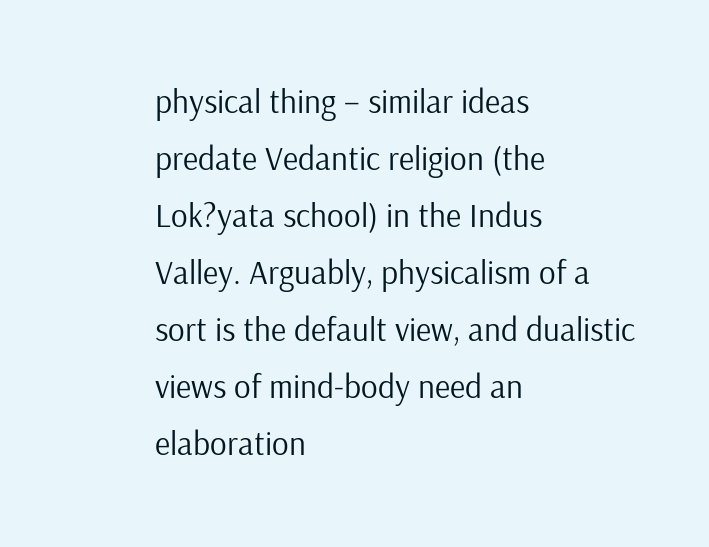physical thing – similar ideas predate Vedantic religion (the Lok?yata school) in the Indus Valley. Arguably, physicalism of a sort is the default view, and dualistic views of mind-body need an elaboration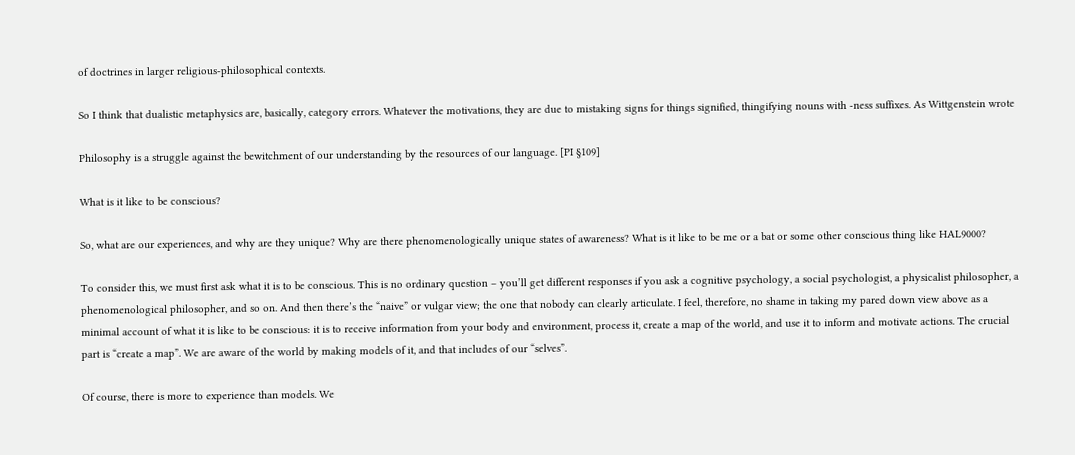of doctrines in larger religious-philosophical contexts.

So I think that dualistic metaphysics are, basically, category errors. Whatever the motivations, they are due to mistaking signs for things signified, thingifying nouns with -ness suffixes. As Wittgenstein wrote

Philosophy is a struggle against the bewitchment of our understanding by the resources of our language. [PI §109]

What is it like to be conscious?

So, what are our experiences, and why are they unique? Why are there phenomenologically unique states of awareness? What is it like to be me or a bat or some other conscious thing like HAL9000?

To consider this, we must first ask what it is to be conscious. This is no ordinary question – you’ll get different responses if you ask a cognitive psychology, a social psychologist, a physicalist philosopher, a phenomenological philosopher, and so on. And then there’s the “naive” or vulgar view; the one that nobody can clearly articulate. I feel, therefore, no shame in taking my pared down view above as a minimal account of what it is like to be conscious: it is to receive information from your body and environment, process it, create a map of the world, and use it to inform and motivate actions. The crucial part is “create a map”. We are aware of the world by making models of it, and that includes of our “selves”.

Of course, there is more to experience than models. We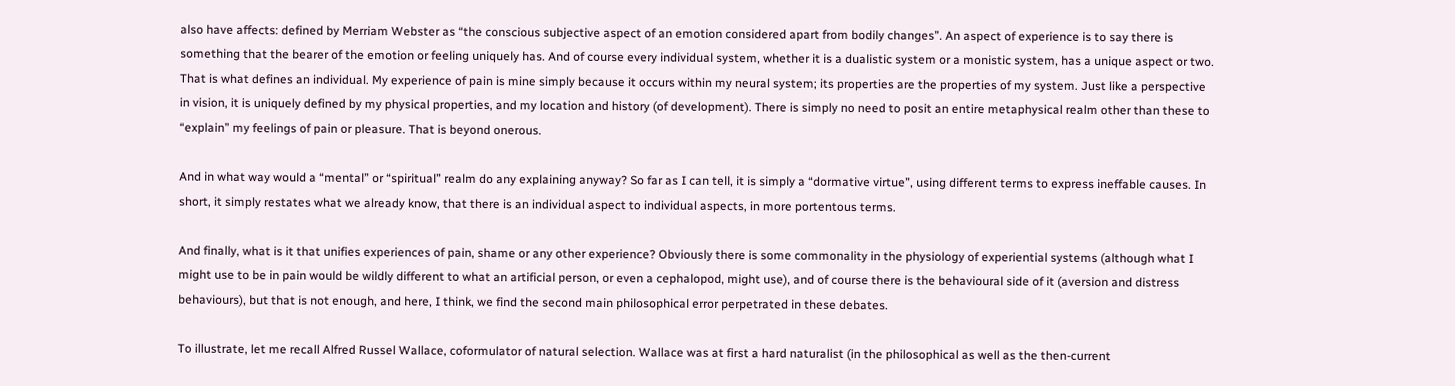also have affects: defined by Merriam Webster as “the conscious subjective aspect of an emotion considered apart from bodily changes”. An aspect of experience is to say there is something that the bearer of the emotion or feeling uniquely has. And of course every individual system, whether it is a dualistic system or a monistic system, has a unique aspect or two. That is what defines an individual. My experience of pain is mine simply because it occurs within my neural system; its properties are the properties of my system. Just like a perspective in vision, it is uniquely defined by my physical properties, and my location and history (of development). There is simply no need to posit an entire metaphysical realm other than these to “explain” my feelings of pain or pleasure. That is beyond onerous.

And in what way would a “mental” or “spiritual” realm do any explaining anyway? So far as I can tell, it is simply a “dormative virtue”, using different terms to express ineffable causes. In short, it simply restates what we already know, that there is an individual aspect to individual aspects, in more portentous terms.

And finally, what is it that unifies experiences of pain, shame or any other experience? Obviously there is some commonality in the physiology of experiential systems (although what I might use to be in pain would be wildly different to what an artificial person, or even a cephalopod, might use), and of course there is the behavioural side of it (aversion and distress behaviours), but that is not enough, and here, I think, we find the second main philosophical error perpetrated in these debates.

To illustrate, let me recall Alfred Russel Wallace, coformulator of natural selection. Wallace was at first a hard naturalist (in the philosophical as well as the then-current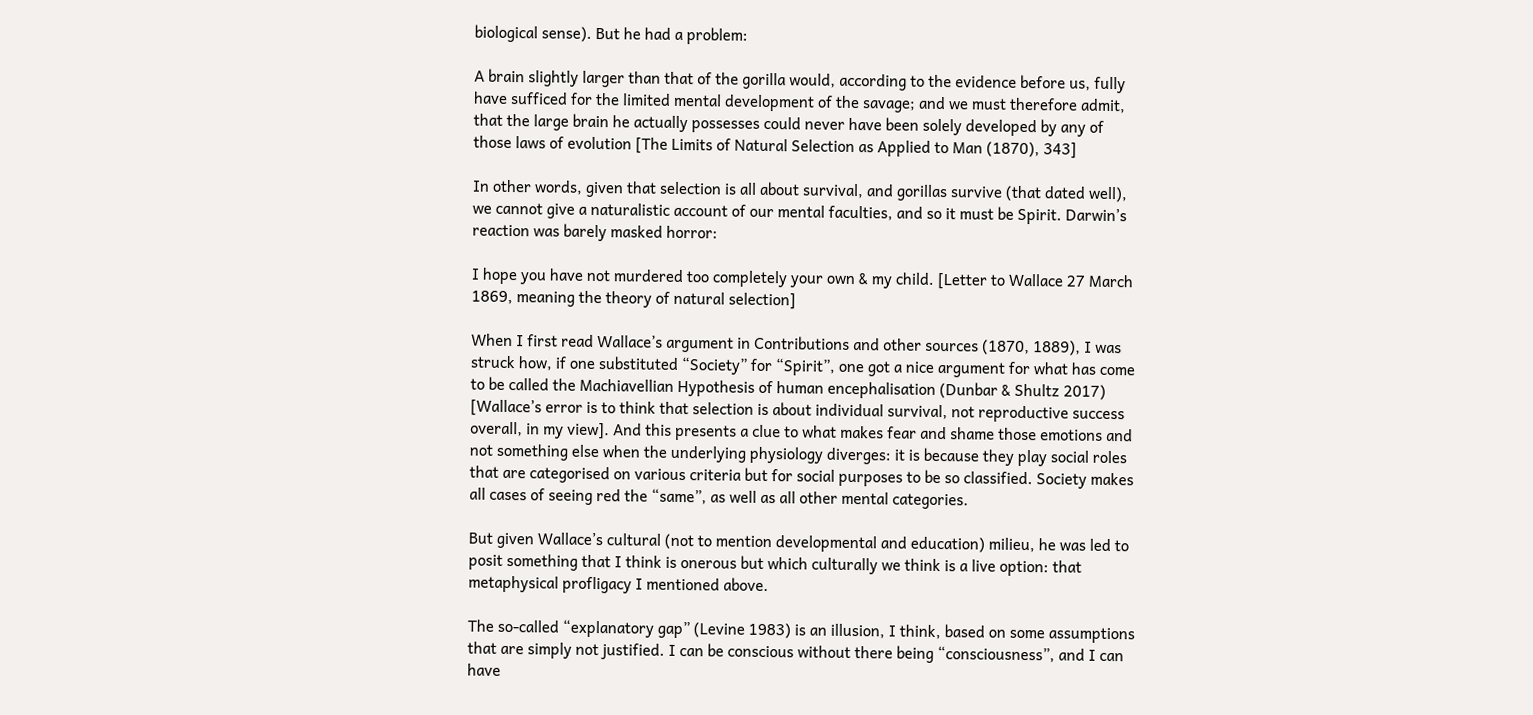biological sense). But he had a problem:

A brain slightly larger than that of the gorilla would, according to the evidence before us, fully have sufficed for the limited mental development of the savage; and we must therefore admit, that the large brain he actually possesses could never have been solely developed by any of those laws of evolution [The Limits of Natural Selection as Applied to Man (1870), 343]

In other words, given that selection is all about survival, and gorillas survive (that dated well), we cannot give a naturalistic account of our mental faculties, and so it must be Spirit. Darwin’s reaction was barely masked horror:

I hope you have not murdered too completely your own & my child. [Letter to Wallace 27 March 1869, meaning the theory of natural selection]

When I first read Wallace’s argument in Contributions and other sources (1870, 1889), I was struck how, if one substituted “Society” for “Spirit”, one got a nice argument for what has come to be called the Machiavellian Hypothesis of human encephalisation (Dunbar & Shultz 2017) [Wallace’s error is to think that selection is about individual survival, not reproductive success overall, in my view]. And this presents a clue to what makes fear and shame those emotions and not something else when the underlying physiology diverges: it is because they play social roles that are categorised on various criteria but for social purposes to be so classified. Society makes all cases of seeing red the “same”, as well as all other mental categories.

But given Wallace’s cultural (not to mention developmental and education) milieu, he was led to posit something that I think is onerous but which culturally we think is a live option: that metaphysical profligacy I mentioned above.

The so-called “explanatory gap” (Levine 1983) is an illusion, I think, based on some assumptions that are simply not justified. I can be conscious without there being “consciousness”, and I can have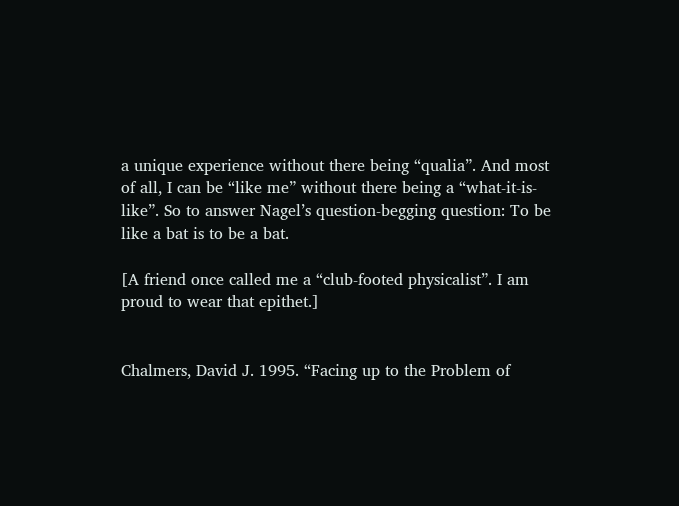a unique experience without there being “qualia”. And most of all, I can be “like me” without there being a “what-it-is-like”. So to answer Nagel’s question-begging question: To be like a bat is to be a bat.

[A friend once called me a “club-footed physicalist”. I am proud to wear that epithet.]


Chalmers, David J. 1995. “Facing up to the Problem of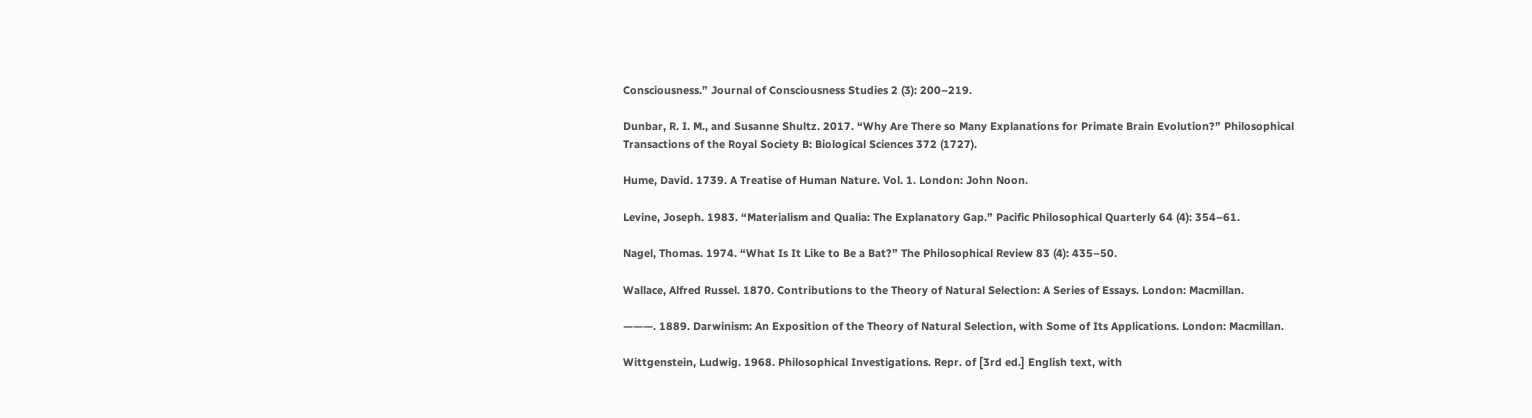Consciousness.” Journal of Consciousness Studies 2 (3): 200–219.

Dunbar, R. I. M., and Susanne Shultz. 2017. “Why Are There so Many Explanations for Primate Brain Evolution?” Philosophical Transactions of the Royal Society B: Biological Sciences 372 (1727).

Hume, David. 1739. A Treatise of Human Nature. Vol. 1. London: John Noon.

Levine, Joseph. 1983. “Materialism and Qualia: The Explanatory Gap.” Pacific Philosophical Quarterly 64 (4): 354–61.

Nagel, Thomas. 1974. “What Is It Like to Be a Bat?” The Philosophical Review 83 (4): 435–50.

Wallace, Alfred Russel. 1870. Contributions to the Theory of Natural Selection: A Series of Essays. London: Macmillan.

———. 1889. Darwinism: An Exposition of the Theory of Natural Selection, with Some of Its Applications. London: Macmillan.

Wittgenstein, Ludwig. 1968. Philosophical Investigations. Repr. of [3rd ed.] English text, with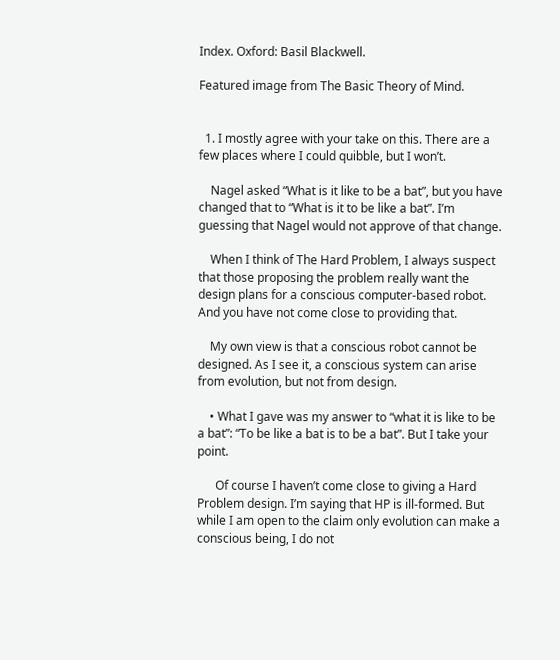Index. Oxford: Basil Blackwell.

Featured image from The Basic Theory of Mind.


  1. I mostly agree with your take on this. There are a few places where I could quibble, but I won’t.

    Nagel asked “What is it like to be a bat”, but you have changed that to “What is it to be like a bat”. I’m guessing that Nagel would not approve of that change.

    When I think of The Hard Problem, I always suspect that those proposing the problem really want the design plans for a conscious computer-based robot. And you have not come close to providing that.

    My own view is that a conscious robot cannot be designed. As I see it, a conscious system can arise from evolution, but not from design.

    • What I gave was my answer to “what it is like to be a bat”: “To be like a bat is to be a bat”. But I take your point.

      Of course I haven’t come close to giving a Hard Problem design. I’m saying that HP is ill-formed. But while I am open to the claim only evolution can make a conscious being, I do not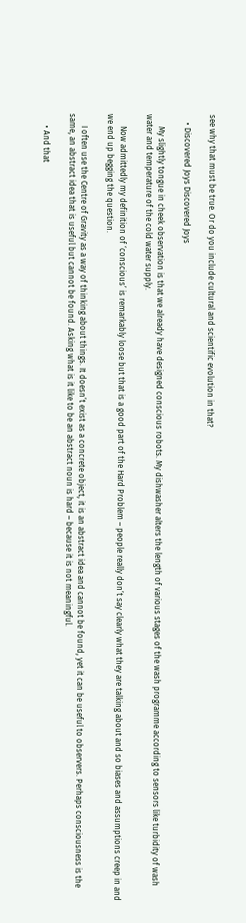see why that must be true. Or do you include cultural and scientific evolution in that?

    • Discovered Joys Discovered Joys

      My slightly tongue in cheek observation is that we already have designed conscious robots. My dishwasher alters the length of various stages of the wash programme according to sensors like turbidity of wash water and temperature of the cold water supply.

      Now admittedly my definition of ‘conscious’ is remarkably loose but that is a good part of the Hard Problem – people really don’t say clearly what they are talking about and so biases and assumptions creep in and we end up begging the question.

      I often use the Centre of Gravity as a way of thinking about things. It doesn’t exist as a concrete object, it is an abstract idea and cannot be found, yet it can be useful to observers. Perhaps consciousness is the same, an abstract idea that is useful but cannot be found. Asking what is it like to be an abstract noun is hard – because it is not meaningful.

      • And that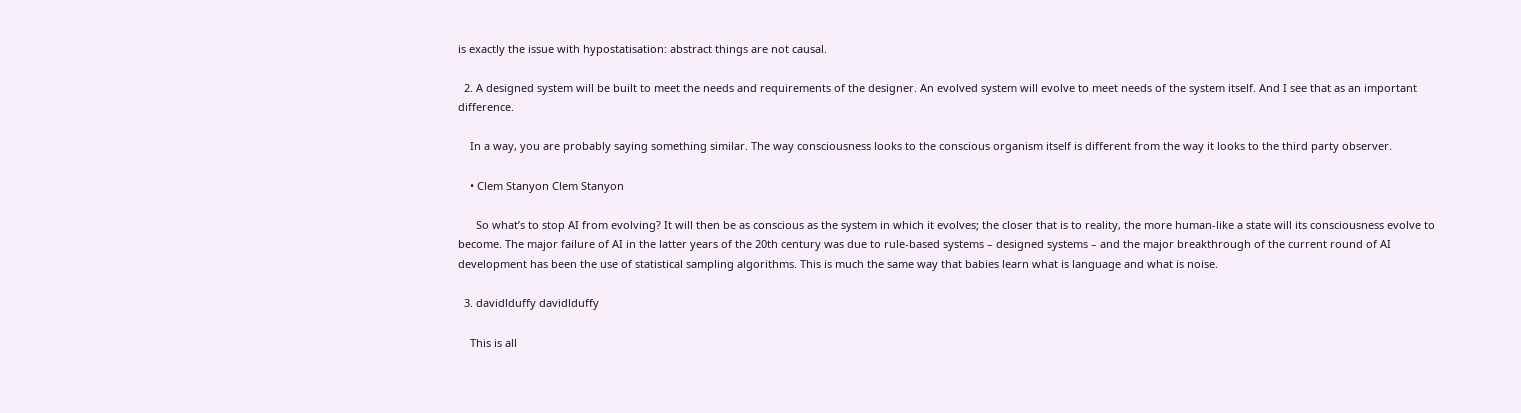is exactly the issue with hypostatisation: abstract things are not causal.

  2. A designed system will be built to meet the needs and requirements of the designer. An evolved system will evolve to meet needs of the system itself. And I see that as an important difference.

    In a way, you are probably saying something similar. The way consciousness looks to the conscious organism itself is different from the way it looks to the third party observer.

    • Clem Stanyon Clem Stanyon

      So what’s to stop AI from evolving? It will then be as conscious as the system in which it evolves; the closer that is to reality, the more human-like a state will its consciousness evolve to become. The major failure of AI in the latter years of the 20th century was due to rule-based systems – designed systems – and the major breakthrough of the current round of AI development has been the use of statistical sampling algorithms. This is much the same way that babies learn what is language and what is noise.

  3. davidlduffy davidlduffy

    This is all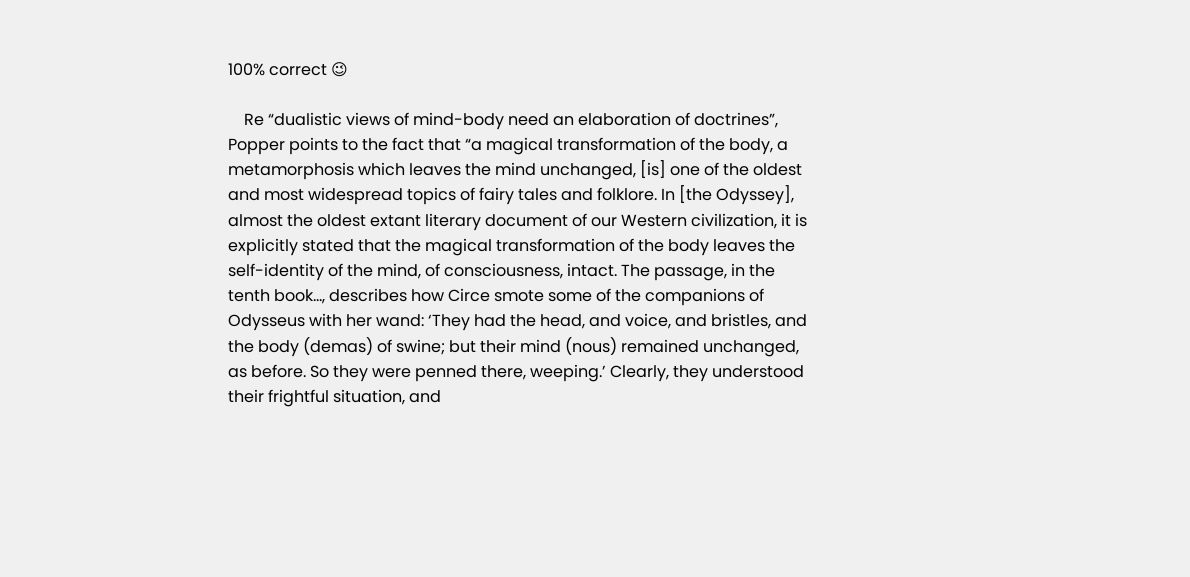100% correct 😉

    Re “dualistic views of mind-body need an elaboration of doctrines”, Popper points to the fact that “a magical transformation of the body, a metamorphosis which leaves the mind unchanged, [is] one of the oldest and most widespread topics of fairy tales and folklore. In [the Odyssey], almost the oldest extant literary document of our Western civilization, it is explicitly stated that the magical transformation of the body leaves the self-identity of the mind, of consciousness, intact. The passage, in the tenth book…, describes how Circe smote some of the companions of Odysseus with her wand: ‘They had the head, and voice, and bristles, and the body (demas) of swine; but their mind (nous) remained unchanged, as before. So they were penned there, weeping.’ Clearly, they understood their frightful situation, and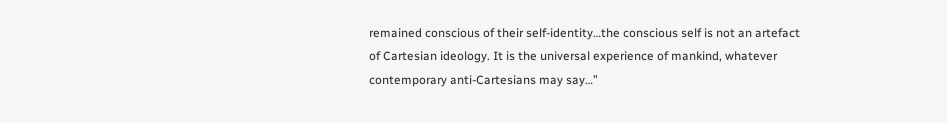remained conscious of their self-identity…the conscious self is not an artefact of Cartesian ideology. It is the universal experience of mankind, whatever contemporary anti-Cartesians may say…”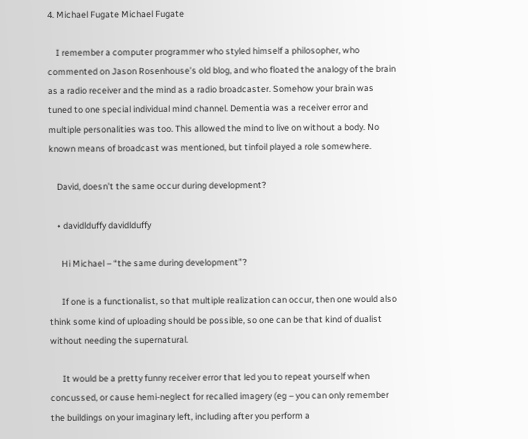4. Michael Fugate Michael Fugate

    I remember a computer programmer who styled himself a philosopher, who commented on Jason Rosenhouse’s old blog, and who floated the analogy of the brain as a radio receiver and the mind as a radio broadcaster. Somehow your brain was tuned to one special individual mind channel. Dementia was a receiver error and multiple personalities was too. This allowed the mind to live on without a body. No known means of broadcast was mentioned, but tinfoil played a role somewhere.

    David, doesn’t the same occur during development?

    • davidlduffy davidlduffy

      Hi Michael – “the same during development”?

      If one is a functionalist, so that multiple realization can occur, then one would also think some kind of uploading should be possible, so one can be that kind of dualist without needing the supernatural.

      It would be a pretty funny receiver error that led you to repeat yourself when concussed, or cause hemi-neglect for recalled imagery (eg – you can only remember the buildings on your imaginary left, including after you perform a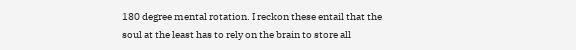180 degree mental rotation. I reckon these entail that the soul at the least has to rely on the brain to store all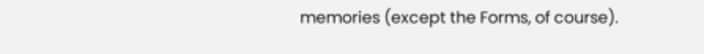memories (except the Forms, of course).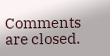Comments are closed.